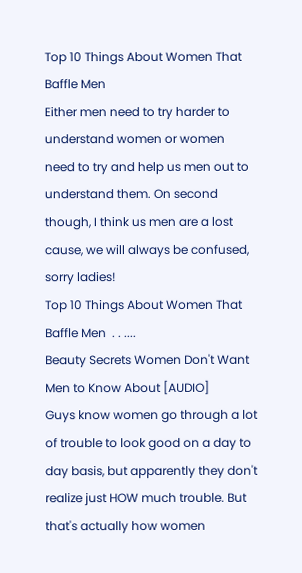Top 10 Things About Women That Baffle Men
Either men need to try harder to understand women or women need to try and help us men out to understand them. On second though, I think us men are a lost cause, we will always be confused, sorry ladies!
Top 10 Things About Women That Baffle Men  . . ....
Beauty Secrets Women Don't Want Men to Know About [AUDIO]
Guys know women go through a lot of trouble to look good on a day to day basis, but apparently they don't realize just HOW much trouble. But that's actually how women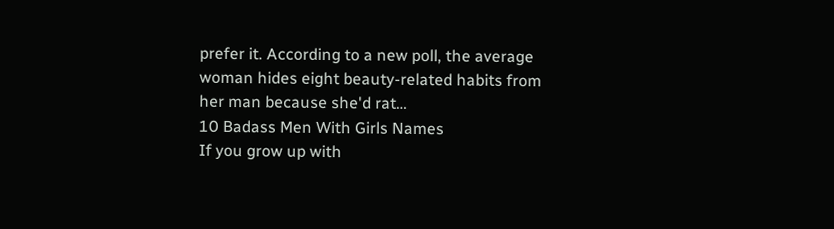prefer it. According to a new poll, the average woman hides eight beauty-related habits from her man because she'd rat…
10 Badass Men With Girls Names
If you grow up with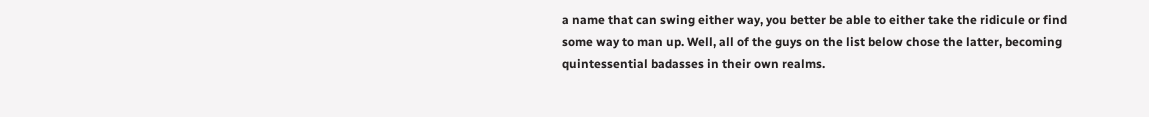a name that can swing either way, you better be able to either take the ridicule or find some way to man up. Well, all of the guys on the list below chose the latter, becoming quintessential badasses in their own realms.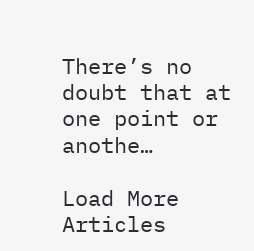There’s no doubt that at one point or anothe…

Load More Articles